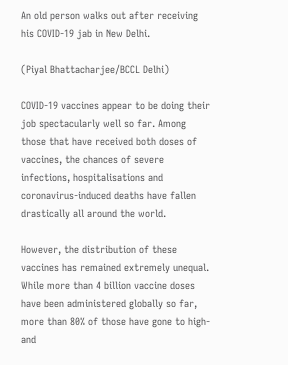An old person walks out after receiving his COVID-19 jab in New Delhi.

(Piyal Bhattacharjee/BCCL Delhi)

COVID-19 vaccines appear to be doing their job spectacularly well so far. Among those that have received both doses of vaccines, the chances of severe infections, hospitalisations and coronavirus-induced deaths have fallen drastically all around the world.

However, the distribution of these vaccines has remained extremely unequal. While more than 4 billion vaccine doses have been administered globally so far, more than 80% of those have gone to high- and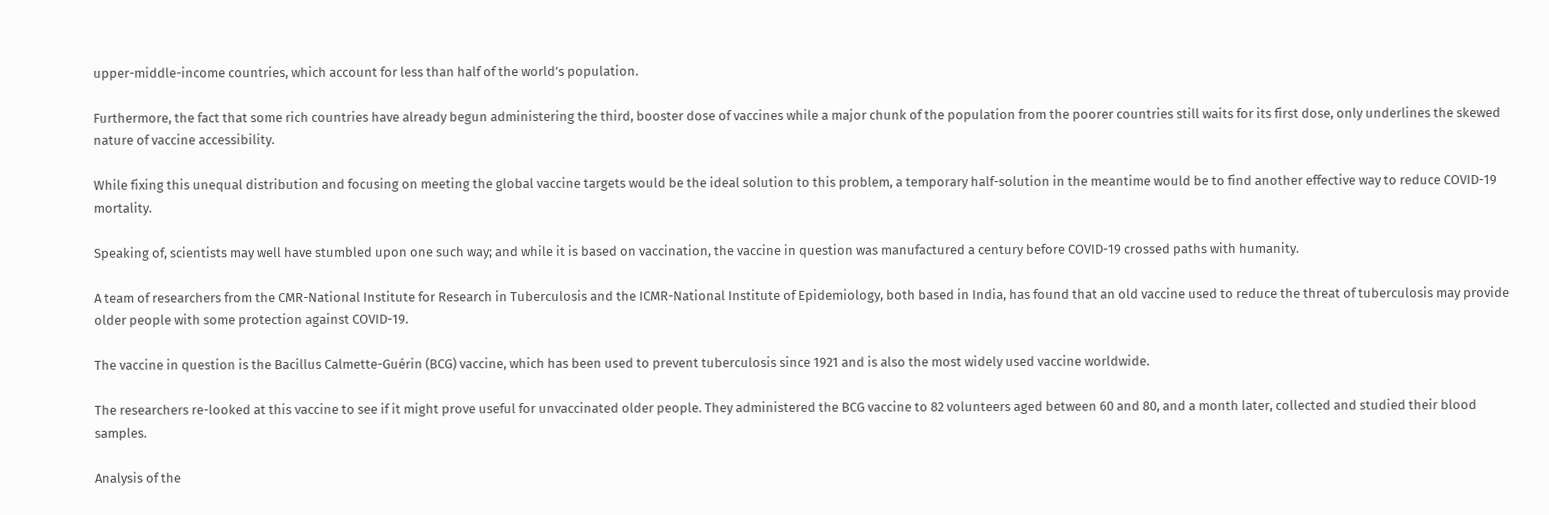upper-middle-income countries, which account for less than half of the world’s population.

Furthermore, the fact that some rich countries have already begun administering the third, booster dose of vaccines while a major chunk of the population from the poorer countries still waits for its first dose, only underlines the skewed nature of vaccine accessibility.

While fixing this unequal distribution and focusing on meeting the global vaccine targets would be the ideal solution to this problem, a temporary half-solution in the meantime would be to find another effective way to reduce COVID-19 mortality.

Speaking of, scientists may well have stumbled upon one such way; and while it is based on vaccination, the vaccine in question was manufactured a century before COVID-19 crossed paths with humanity.

A team of researchers from the CMR-National Institute for Research in Tuberculosis and the ICMR-National Institute of Epidemiology, both based in India, has found that an old vaccine used to reduce the threat of tuberculosis may provide older people with some protection against COVID-19.

The vaccine in question is the Bacillus Calmette-Guérin (BCG) vaccine, which has been used to prevent tuberculosis since 1921 and is also the most widely used vaccine worldwide.

The researchers re-looked at this vaccine to see if it might prove useful for unvaccinated older people. They administered the BCG vaccine to 82 volunteers aged between 60 and 80, and a month later, collected and studied their blood samples.

Analysis of the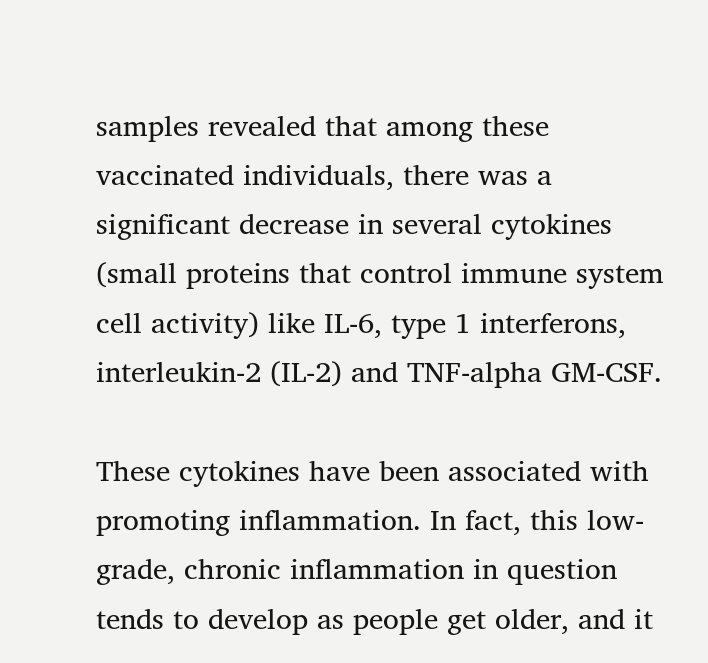samples revealed that among these vaccinated individuals, there was a significant decrease in several cytokines (small proteins that control immune system cell activity) like IL-6, type 1 interferons, interleukin-2 (IL-2) and TNF-alpha GM-CSF.

These cytokines have been associated with promoting inflammation. In fact, this low-grade, chronic inflammation in question tends to develop as people get older, and it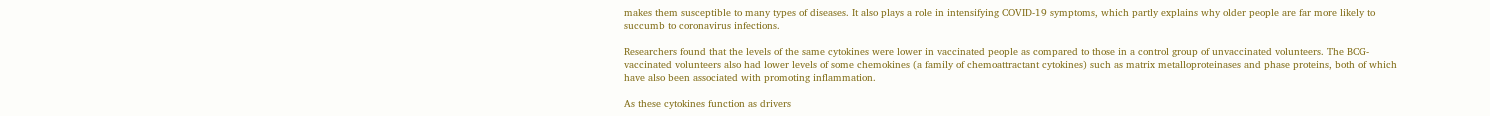makes them susceptible to many types of diseases. It also plays a role in intensifying COVID-19 symptoms, which partly explains why older people are far more likely to succumb to coronavirus infections.

Researchers found that the levels of the same cytokines were lower in vaccinated people as compared to those in a control group of unvaccinated volunteers. The BCG-vaccinated volunteers also had lower levels of some chemokines (a family of chemoattractant cytokines) such as matrix metalloproteinases and phase proteins, both of which have also been associated with promoting inflammation.

As these cytokines function as drivers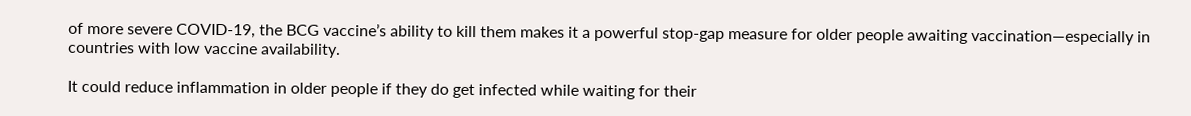of more severe COVID-19, the BCG vaccine’s ability to kill them makes it a powerful stop-gap measure for older people awaiting vaccination—especially in countries with low vaccine availability.

It could reduce inflammation in older people if they do get infected while waiting for their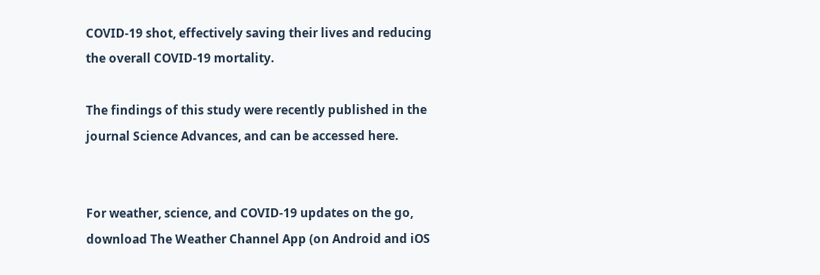COVID-19 shot, effectively saving their lives and reducing the overall COVID-19 mortality.

The findings of this study were recently published in the journal Science Advances, and can be accessed here.


For weather, science, and COVID-19 updates on the go, download The Weather Channel App (on Android and iOS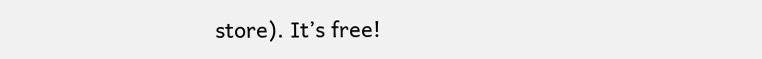store). It’s free!